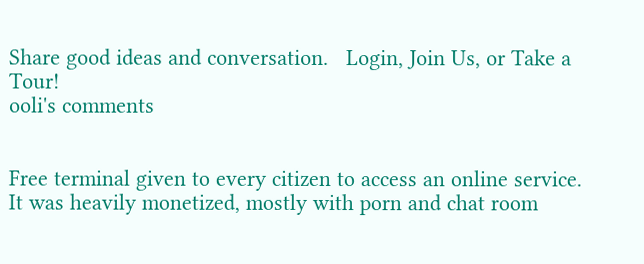Share good ideas and conversation.   Login, Join Us, or Take a Tour!
ooli's comments


Free terminal given to every citizen to access an online service. It was heavily monetized, mostly with porn and chat room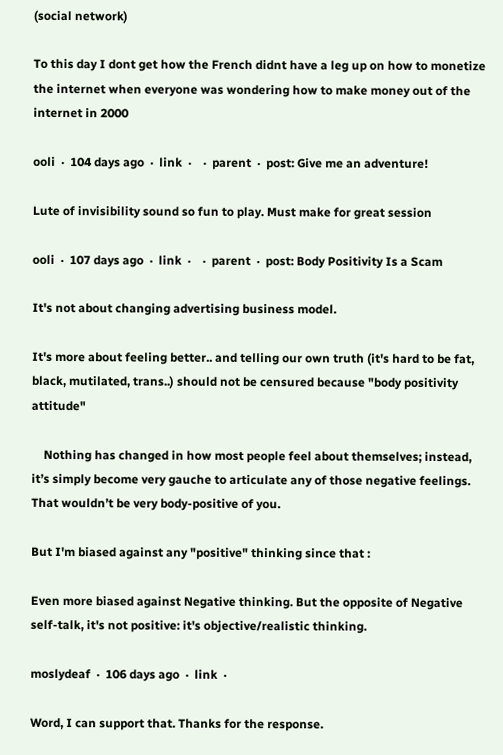(social network)

To this day I dont get how the French didnt have a leg up on how to monetize the internet when everyone was wondering how to make money out of the internet in 2000

ooli  ·  104 days ago  ·  link  ·    ·  parent  ·  post: Give me an adventure!

Lute of invisibility sound so fun to play. Must make for great session

ooli  ·  107 days ago  ·  link  ·    ·  parent  ·  post: Body Positivity Is a Scam

It's not about changing advertising business model.

It's more about feeling better.. and telling our own truth (it's hard to be fat, black, mutilated, trans..) should not be censured because "body positivity attitude"

    Nothing has changed in how most people feel about themselves; instead, it’s simply become very gauche to articulate any of those negative feelings. That wouldn’t be very body-positive of you.

But I'm biased against any "positive" thinking since that :

Even more biased against Negative thinking. But the opposite of Negative self-talk, it's not positive: it's objective/realistic thinking.

moslydeaf  ·  106 days ago  ·  link  ·

Word, I can support that. Thanks for the response.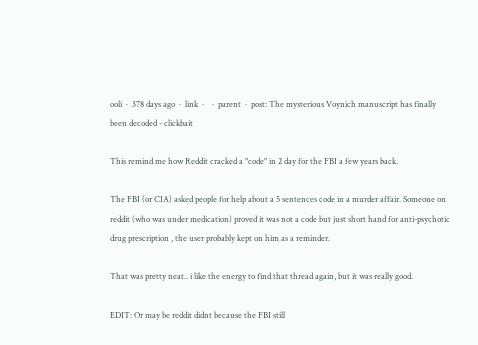ooli  ·  378 days ago  ·  link  ·    ·  parent  ·  post: The mysterious Voynich manuscript has finally been decoded - clickbait

This remind me how Reddit cracked a "code" in 2 day for the FBI a few years back.

The FBI (or CIA) asked people for help about a 5 sentences code in a murder affair. Someone on reddit (who was under medication) proved it was not a code but just short hand for anti-psychotic drug prescription , the user probably kept on him as a reminder.

That was pretty neat.. i like the energy to find that thread again, but it was really good.

EDIT: Or may be reddit didnt because the FBI still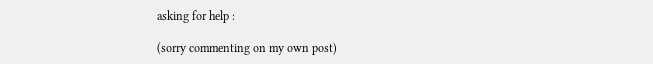asking for help :

(sorry commenting on my own post)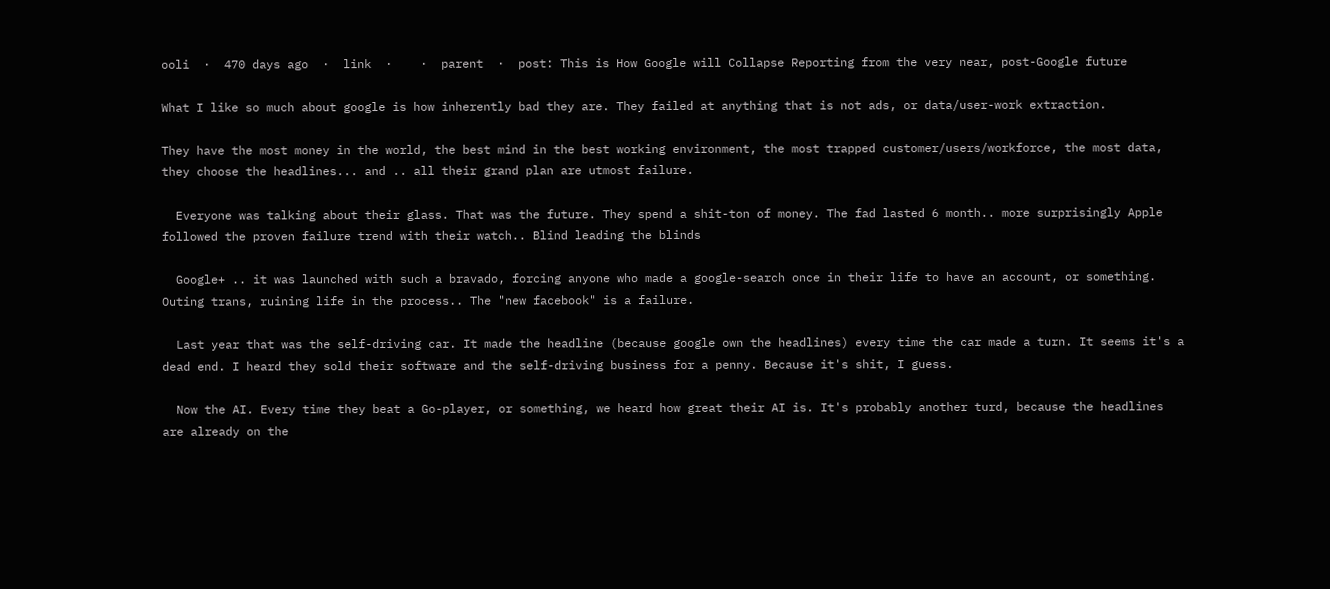ooli  ·  470 days ago  ·  link  ·    ·  parent  ·  post: This is How Google will Collapse Reporting from the very near, post-Google future

What I like so much about google is how inherently bad they are. They failed at anything that is not ads, or data/user-work extraction.

They have the most money in the world, the best mind in the best working environment, the most trapped customer/users/workforce, the most data, they choose the headlines... and .. all their grand plan are utmost failure.

  Everyone was talking about their glass. That was the future. They spend a shit-ton of money. The fad lasted 6 month.. more surprisingly Apple followed the proven failure trend with their watch.. Blind leading the blinds

  Google+ .. it was launched with such a bravado, forcing anyone who made a google-search once in their life to have an account, or something. Outing trans, ruining life in the process.. The "new facebook" is a failure.

  Last year that was the self-driving car. It made the headline (because google own the headlines) every time the car made a turn. It seems it's a dead end. I heard they sold their software and the self-driving business for a penny. Because it's shit, I guess.

  Now the AI. Every time they beat a Go-player, or something, we heard how great their AI is. It's probably another turd, because the headlines are already on the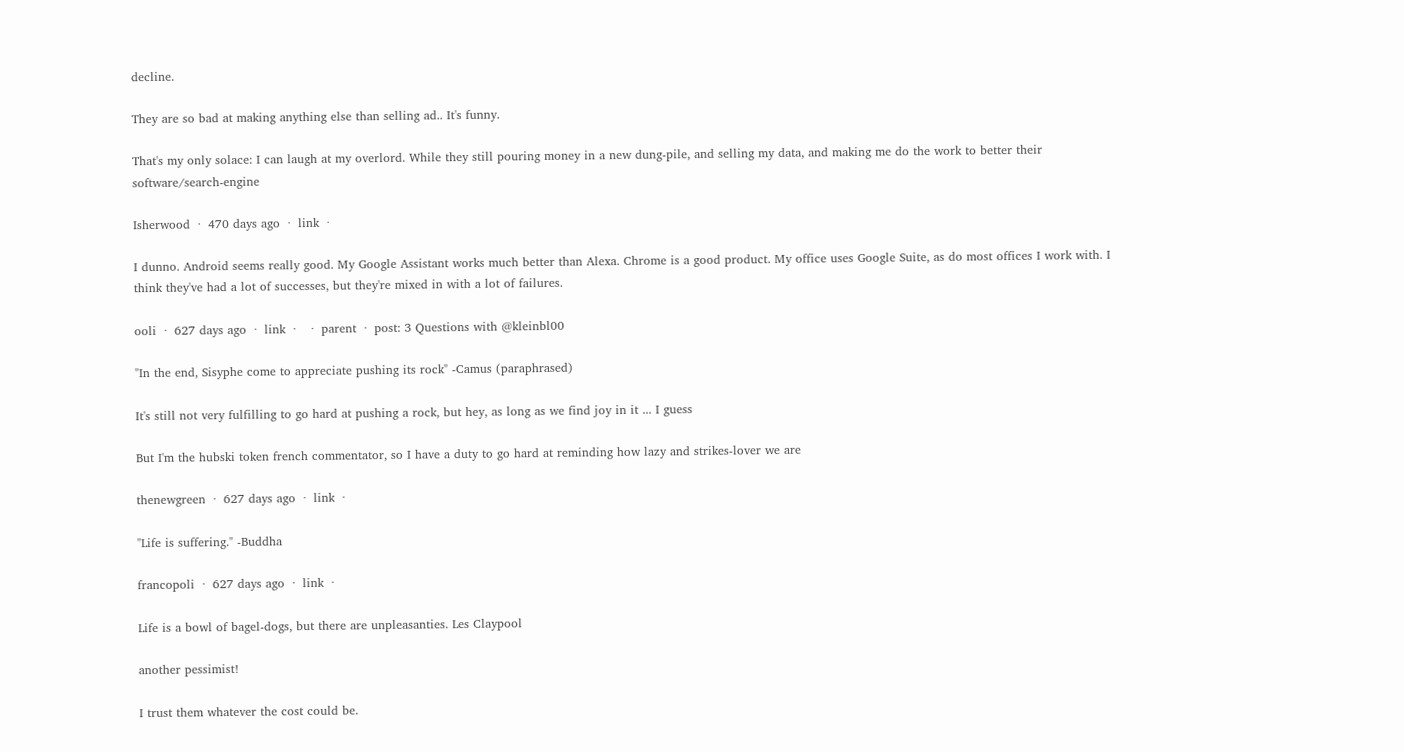decline.

They are so bad at making anything else than selling ad.. It's funny.

That's my only solace: I can laugh at my overlord. While they still pouring money in a new dung-pile, and selling my data, and making me do the work to better their software/search-engine

Isherwood  ·  470 days ago  ·  link  ·

I dunno. Android seems really good. My Google Assistant works much better than Alexa. Chrome is a good product. My office uses Google Suite, as do most offices I work with. I think they've had a lot of successes, but they're mixed in with a lot of failures.

ooli  ·  627 days ago  ·  link  ·    ·  parent  ·  post: 3 Questions with @kleinbl00

"In the end, Sisyphe come to appreciate pushing its rock" -Camus (paraphrased)

It's still not very fulfilling to go hard at pushing a rock, but hey, as long as we find joy in it ... I guess

But I'm the hubski token french commentator, so I have a duty to go hard at reminding how lazy and strikes-lover we are

thenewgreen  ·  627 days ago  ·  link  ·

"Life is suffering." -Buddha

francopoli  ·  627 days ago  ·  link  ·

Life is a bowl of bagel-dogs, but there are unpleasanties. Les Claypool

another pessimist!

I trust them whatever the cost could be.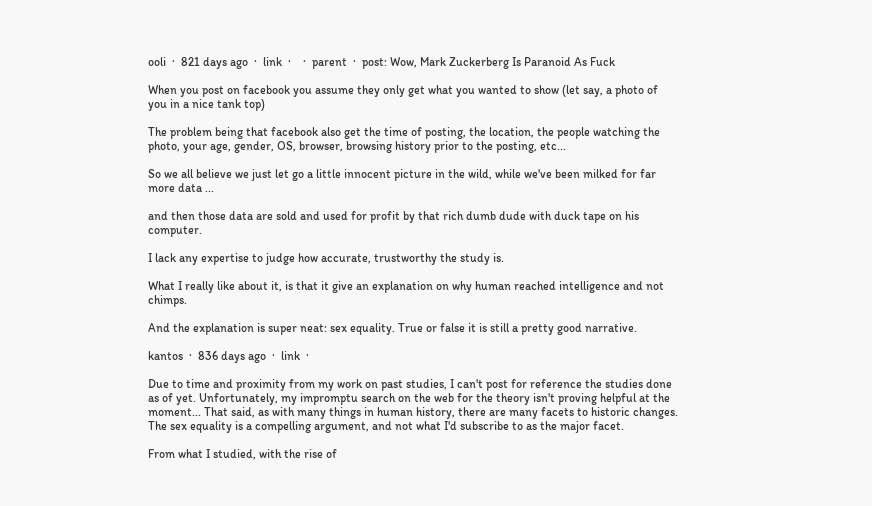ooli  ·  821 days ago  ·  link  ·    ·  parent  ·  post: Wow, Mark Zuckerberg Is Paranoid As Fuck

When you post on facebook you assume they only get what you wanted to show (let say, a photo of you in a nice tank top)

The problem being that facebook also get the time of posting, the location, the people watching the photo, your age, gender, OS, browser, browsing history prior to the posting, etc...

So we all believe we just let go a little innocent picture in the wild, while we've been milked for far more data ...

and then those data are sold and used for profit by that rich dumb dude with duck tape on his computer.

I lack any expertise to judge how accurate, trustworthy the study is.

What I really like about it, is that it give an explanation on why human reached intelligence and not chimps.

And the explanation is super neat: sex equality. True or false it is still a pretty good narrative.

kantos  ·  836 days ago  ·  link  ·

Due to time and proximity from my work on past studies, I can't post for reference the studies done as of yet. Unfortunately, my impromptu search on the web for the theory isn't proving helpful at the moment... That said, as with many things in human history, there are many facets to historic changes. The sex equality is a compelling argument, and not what I'd subscribe to as the major facet.

From what I studied, with the rise of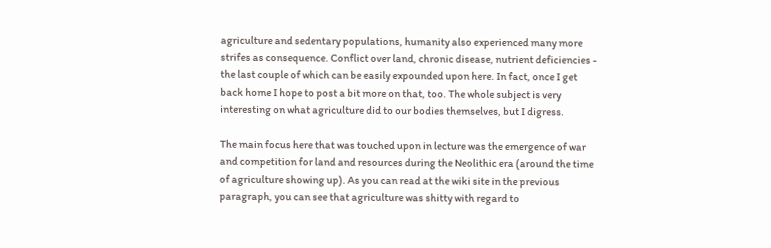agriculture and sedentary populations, humanity also experienced many more strifes as consequence. Conflict over land, chronic disease, nutrient deficiencies - the last couple of which can be easily expounded upon here. In fact, once I get back home I hope to post a bit more on that, too. The whole subject is very interesting on what agriculture did to our bodies themselves, but I digress.

The main focus here that was touched upon in lecture was the emergence of war and competition for land and resources during the Neolithic era (around the time of agriculture showing up). As you can read at the wiki site in the previous paragraph, you can see that agriculture was shitty with regard to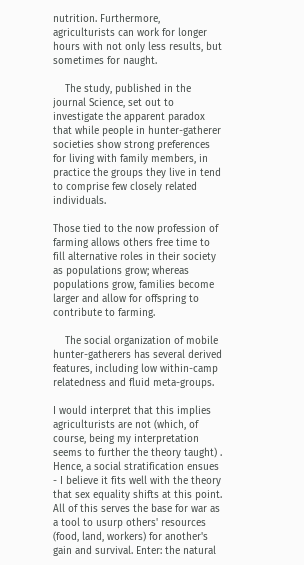nutrition. Furthermore, agriculturists can work for longer hours with not only less results, but sometimes for naught.

    The study, published in the journal Science, set out to investigate the apparent paradox that while people in hunter-gatherer societies show strong preferences for living with family members, in practice the groups they live in tend to comprise few closely related individuals.

Those tied to the now profession of farming allows others free time to fill alternative roles in their society as populations grow; whereas populations grow, families become larger and allow for offspring to contribute to farming.

    The social organization of mobile hunter-gatherers has several derived features, including low within-camp relatedness and fluid meta-groups.

I would interpret that this implies agriculturists are not (which, of course, being my interpretation seems to further the theory taught) . Hence, a social stratification ensues - I believe it fits well with the theory that sex equality shifts at this point. All of this serves the base for war as a tool to usurp others' resources (food, land, workers) for another's gain and survival. Enter: the natural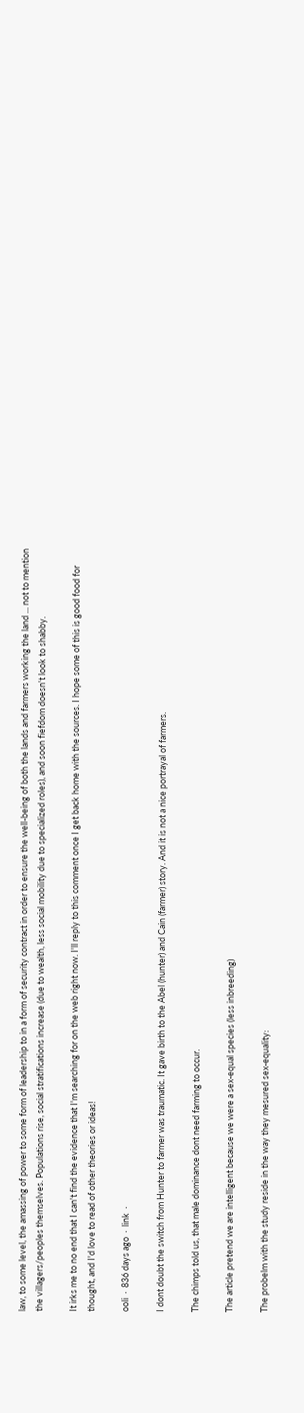law, to some level, the amassing of power to some form of leadership to in a form of security contract in order to ensure the well-being of both the lands and farmers working the land ... not to mention the villagers/peoples themselves. Populations rise, social stratifications increase (due to wealth, less social mobility due to specialized roles), and soon fiefdom doesn't look to shabby.

It irks me to no end that I can't find the evidence that I'm searching for on the web right now. I'll reply to this comment once I get back home with the sources. I hope some of this is good food for thought, and I'd love to read of other theories or ideas!

ooli  ·  836 days ago  ·  link  ·

I dont doubt the switch from Hunter to farmer was traumatic. It gave birth to the Abel (hunter) and Cain (farmer) story. And it is not a nice portrayal of farmers.

The chimps told us, that male dominance dont need farming to occur.

The article pretend we are intelligent because we were a sex-equal species (less inbreeding)

The probelm with the study reside in the way they mesured sex-equality: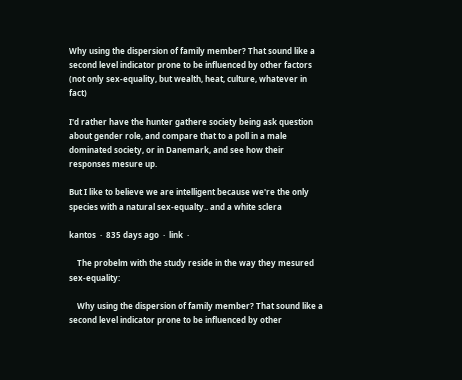Why using the dispersion of family member? That sound like a second level indicator prone to be influenced by other factors (not only sex-equality, but wealth, heat, culture, whatever in fact)

I'd rather have the hunter gathere society being ask question about gender role, and compare that to a poll in a male dominated society, or in Danemark, and see how their responses mesure up.

But I like to believe we are intelligent because we're the only species with a natural sex-equalty.. and a white sclera

kantos  ·  835 days ago  ·  link  ·

    The probelm with the study reside in the way they mesured sex-equality:

    Why using the dispersion of family member? That sound like a second level indicator prone to be influenced by other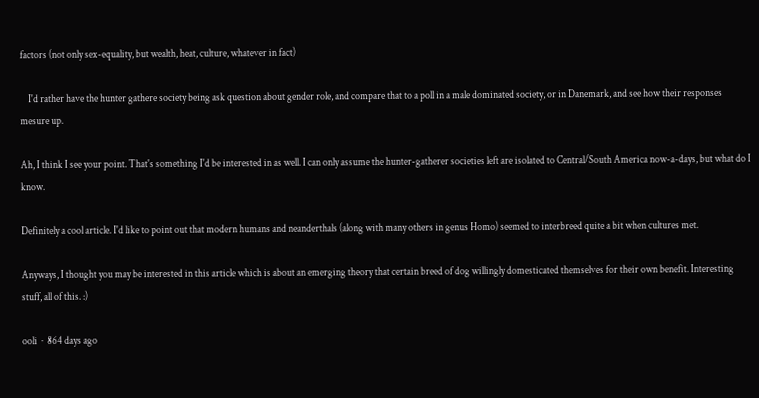factors (not only sex-equality, but wealth, heat, culture, whatever in fact)

    I'd rather have the hunter gathere society being ask question about gender role, and compare that to a poll in a male dominated society, or in Danemark, and see how their responses mesure up.

Ah, I think I see your point. That's something I'd be interested in as well. I can only assume the hunter-gatherer societies left are isolated to Central/South America now-a-days, but what do I know.

Definitely a cool article. I'd like to point out that modern humans and neanderthals (along with many others in genus Homo) seemed to interbreed quite a bit when cultures met.

Anyways, I thought you may be interested in this article which is about an emerging theory that certain breed of dog willingly domesticated themselves for their own benefit. Interesting stuff, all of this. :)

ooli  ·  864 days ago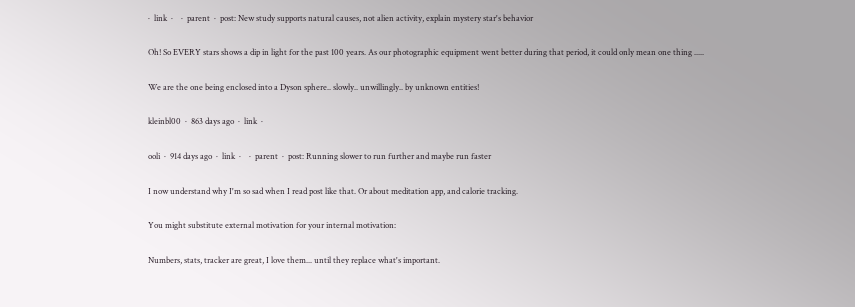·  link  ·    ·  parent  ·  post: New study supports natural causes, not alien activity, explain mystery star's behavior

Oh! So EVERY stars shows a dip in light for the past 100 years. As our photographic equipment went better during that period, it could only mean one thing .....

We are the one being enclosed into a Dyson sphere.. slowly.. unwillingly.. by unknown entities!

kleinbl00  ·  863 days ago  ·  link  ·

ooli  ·  914 days ago  ·  link  ·    ·  parent  ·  post: Running slower to run further and maybe run faster

I now understand why I'm so sad when I read post like that. Or about meditation app, and calorie tracking.

You might substitute external motivation for your internal motivation:

Numbers, stats, tracker are great, I love them... until they replace what's important.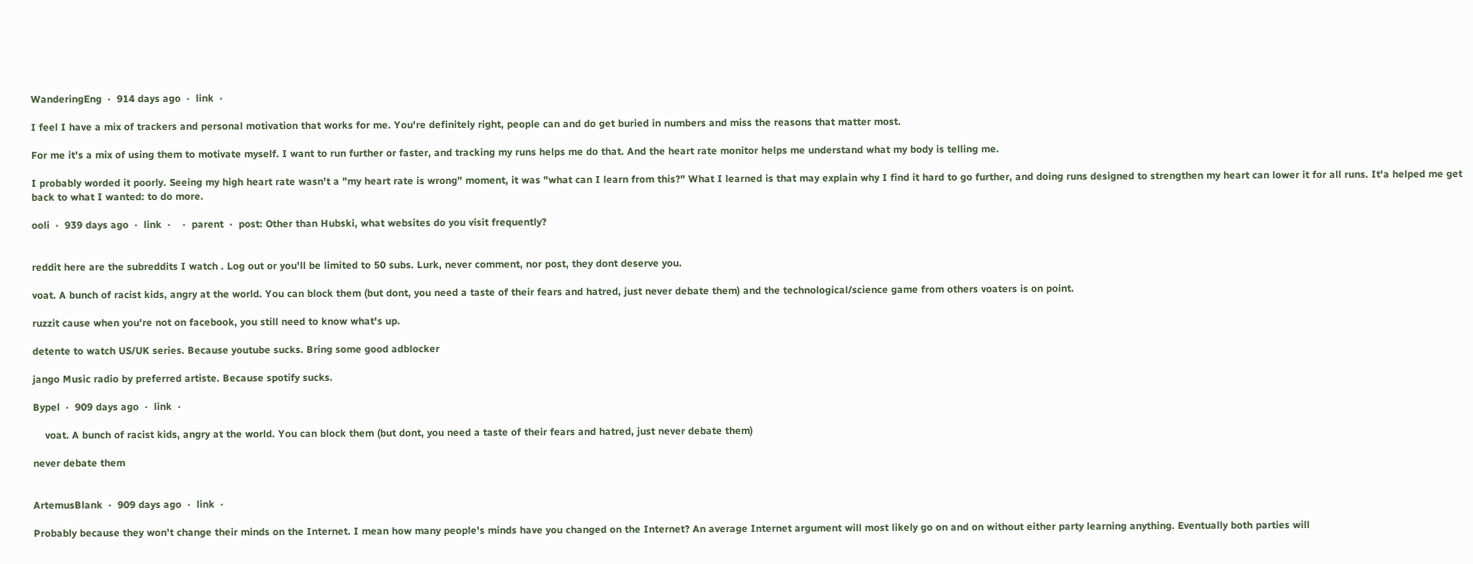WanderingEng  ·  914 days ago  ·  link  ·

I feel I have a mix of trackers and personal motivation that works for me. You're definitely right, people can and do get buried in numbers and miss the reasons that matter most.

For me it's a mix of using them to motivate myself. I want to run further or faster, and tracking my runs helps me do that. And the heart rate monitor helps me understand what my body is telling me.

I probably worded it poorly. Seeing my high heart rate wasn't a "my heart rate is wrong" moment, it was "what can I learn from this?" What I learned is that may explain why I find it hard to go further, and doing runs designed to strengthen my heart can lower it for all runs. It'a helped me get back to what I wanted: to do more.

ooli  ·  939 days ago  ·  link  ·    ·  parent  ·  post: Other than Hubski, what websites do you visit frequently?


reddit here are the subreddits I watch . Log out or you'll be limited to 50 subs. Lurk, never comment, nor post, they dont deserve you.

voat. A bunch of racist kids, angry at the world. You can block them (but dont, you need a taste of their fears and hatred, just never debate them) and the technological/science game from others voaters is on point.

ruzzit cause when you're not on facebook, you still need to know what's up.

detente to watch US/UK series. Because youtube sucks. Bring some good adblocker

jango Music radio by preferred artiste. Because spotify sucks.

Bypel  ·  909 days ago  ·  link  ·

    voat. A bunch of racist kids, angry at the world. You can block them (but dont, you need a taste of their fears and hatred, just never debate them)

never debate them


ArtemusBlank  ·  909 days ago  ·  link  ·

Probably because they won't change their minds on the Internet. I mean how many people's minds have you changed on the Internet? An average Internet argument will most likely go on and on without either party learning anything. Eventually both parties will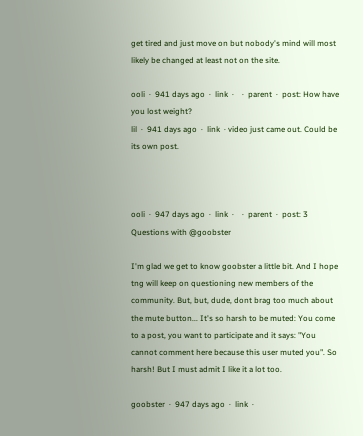get tired and just move on but nobody's mind will most likely be changed at least not on the site.

ooli  ·  941 days ago  ·  link  ·    ·  parent  ·  post: How have you lost weight?
lil  ·  941 days ago  ·  link  · video just came out. Could be its own post.



ooli  ·  947 days ago  ·  link  ·    ·  parent  ·  post: 3 Questions with @goobster

I'm glad we get to know goobster a little bit. And I hope tng will keep on questioning new members of the community. But, but, dude, dont brag too much about the mute button... It's so harsh to be muted: You come to a post, you want to participate and it says: "You cannot comment here because this user muted you". So harsh! But I must admit I like it a lot too.

goobster  ·  947 days ago  ·  link  ·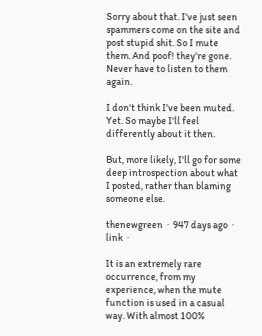Sorry about that. I've just seen spammers come on the site and post stupid shit. So I mute them. And poof! they're gone. Never have to listen to them again.

I don't think I've been muted. Yet. So maybe I'll feel differently about it then.

But, more likely, I'll go for some deep introspection about what I posted, rather than blaming someone else.

thenewgreen  ·  947 days ago  ·  link  ·

It is an extremely rare occurrence, from my experience, when the mute function is used in a casual way. With almost 100%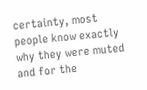certainty, most people know exactly why they were muted and for the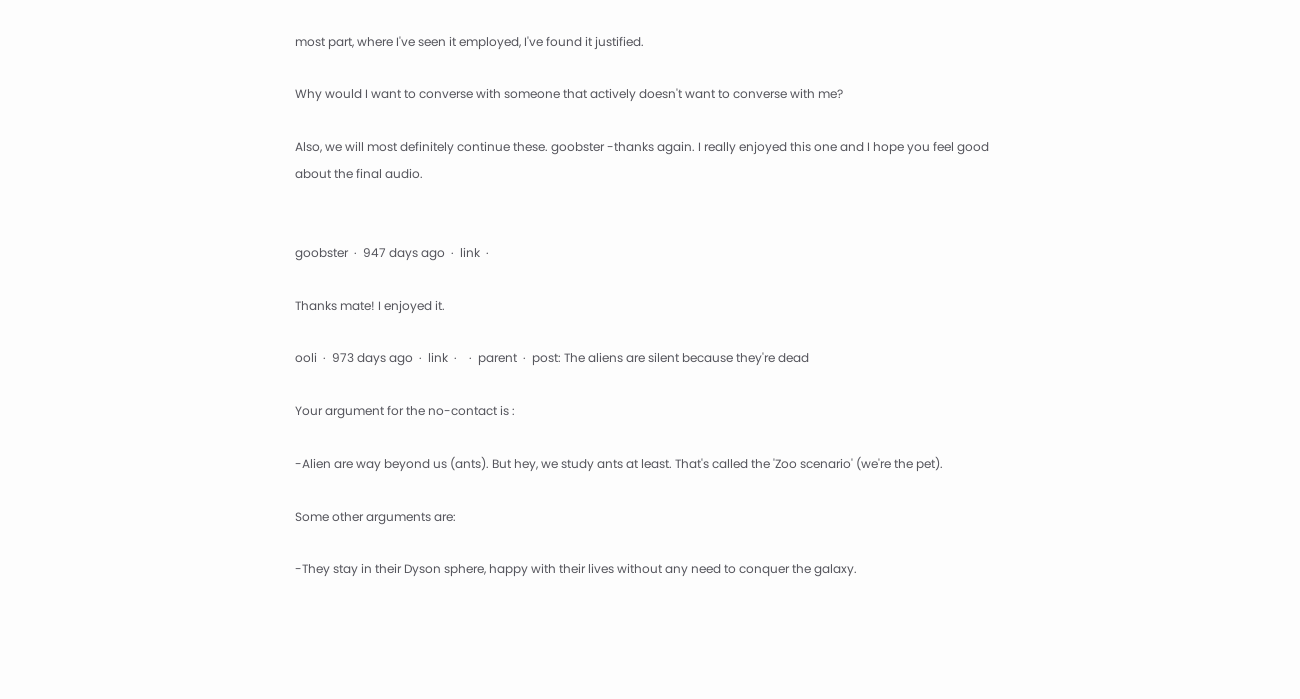most part, where I've seen it employed, I've found it justified.

Why would I want to converse with someone that actively doesn't want to converse with me?

Also, we will most definitely continue these. goobster -thanks again. I really enjoyed this one and I hope you feel good about the final audio.


goobster  ·  947 days ago  ·  link  ·

Thanks mate! I enjoyed it.

ooli  ·  973 days ago  ·  link  ·    ·  parent  ·  post: The aliens are silent because they're dead

Your argument for the no-contact is :

-Alien are way beyond us (ants). But hey, we study ants at least. That's called the 'Zoo scenario' (we're the pet).

Some other arguments are:

-They stay in their Dyson sphere, happy with their lives without any need to conquer the galaxy.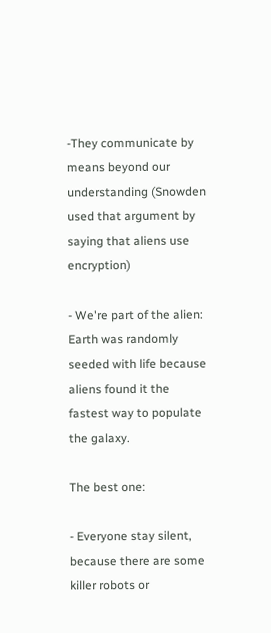-They communicate by means beyond our understanding (Snowden used that argument by saying that aliens use encryption)

- We're part of the alien: Earth was randomly seeded with life because aliens found it the fastest way to populate the galaxy.

The best one:

- Everyone stay silent, because there are some killer robots or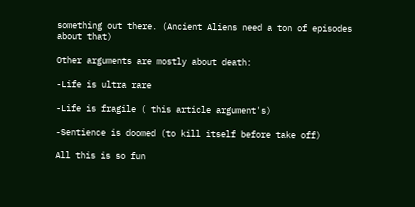something out there. (Ancient Aliens need a ton of episodes about that)

Other arguments are mostly about death:

-Life is ultra rare

-Life is fragile ( this article argument's)

-Sentience is doomed (to kill itself before take off)

All this is so fun